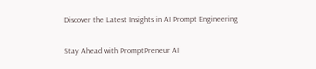Discover the Latest Insights in AI Prompt Engineering

Stay Ahead with PromptPreneur AI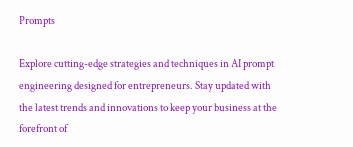Prompts

Explore cutting-edge strategies and techniques in AI prompt engineering designed for entrepreneurs. Stay updated with the latest trends and innovations to keep your business at the forefront of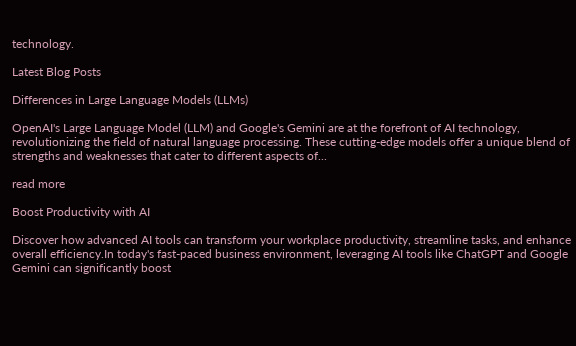technology.

Latest Blog Posts

Differences in Large Language Models (LLMs)

OpenAI's Large Language Model (LLM) and Google's Gemini are at the forefront of AI technology, revolutionizing the field of natural language processing. These cutting-edge models offer a unique blend of strengths and weaknesses that cater to different aspects of...

read more

Boost Productivity with AI

Discover how advanced AI tools can transform your workplace productivity, streamline tasks, and enhance overall efficiency.In today's fast-paced business environment, leveraging AI tools like ChatGPT and Google Gemini can significantly boost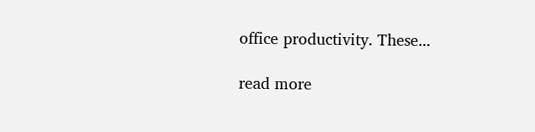office productivity. These...

read more